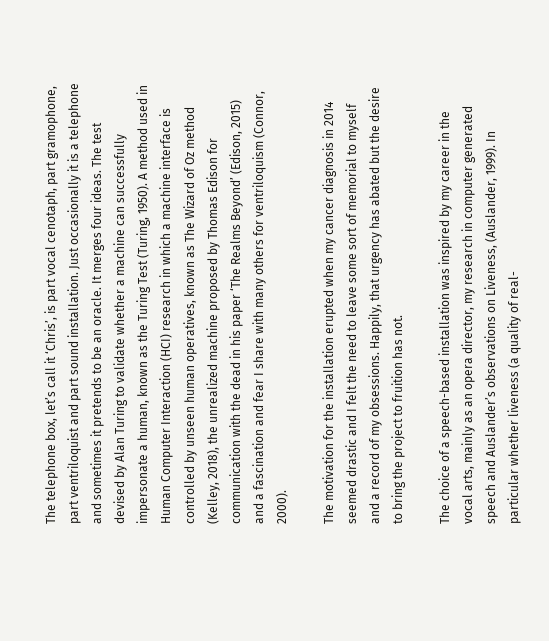The telephone box, let’s call it ‘Chris’, is part vocal cenotaph, part gramophone, part ventriloquist and part sound installation. Just occasionally it is a telephone and sometimes it pretends to be an oracle. It merges four ideas. The test devised by Alan Turing to validate whether a machine can successfully impersonate a human, known as the Turing Test (Turing, 1950). A method used in Human Computer Interaction (HCI) research in which a machine interface is controlled by unseen human operatives, known as The Wizard of Oz method (Kelley, 2018), the unrealized machine proposed by Thomas Edison for communication with the dead in his paper ‘The Realms Beyond’ (Edison, 2015) and a fascination and fear I share with many others for ventriloquism (Connor, 2000).

The motivation for the installation erupted when my cancer diagnosis in 2014 seemed drastic and I felt the need to leave some sort of memorial to myself and a record of my obsessions. Happily, that urgency has abated but the desire to bring the project to fruition has not.

The choice of a speech-based installation was inspired by my career in the vocal arts, mainly as an opera director, my research in computer generated speech and Auslander’s observations on Liveness, (Auslander, 1999). In particular whether liveness (a quality of real-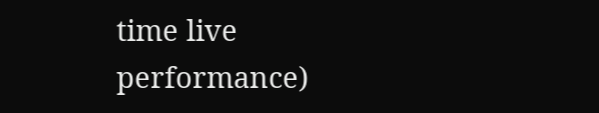time live performance)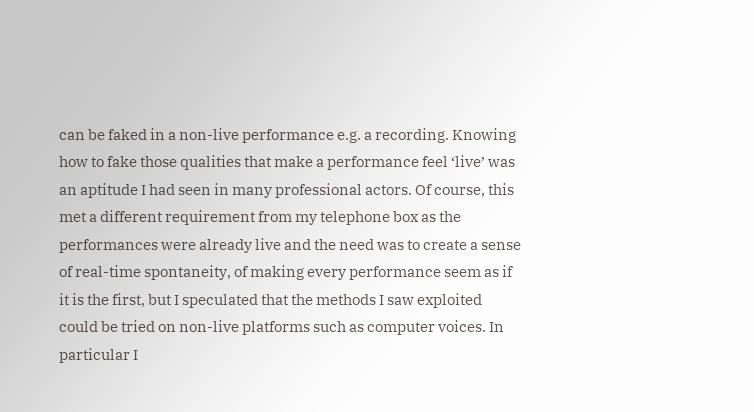can be faked in a non-live performance e.g. a recording. Knowing how to fake those qualities that make a performance feel ‘live’ was an aptitude I had seen in many professional actors. Of course, this met a different requirement from my telephone box as the performances were already live and the need was to create a sense of real-time spontaneity, of making every performance seem as if it is the first, but I speculated that the methods I saw exploited could be tried on non-live platforms such as computer voices. In particular I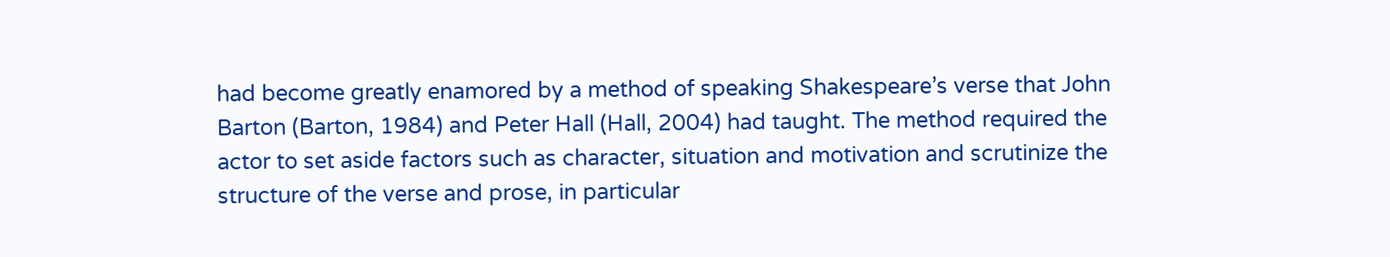had become greatly enamored by a method of speaking Shakespeare’s verse that John Barton (Barton, 1984) and Peter Hall (Hall, 2004) had taught. The method required the actor to set aside factors such as character, situation and motivation and scrutinize the structure of the verse and prose, in particular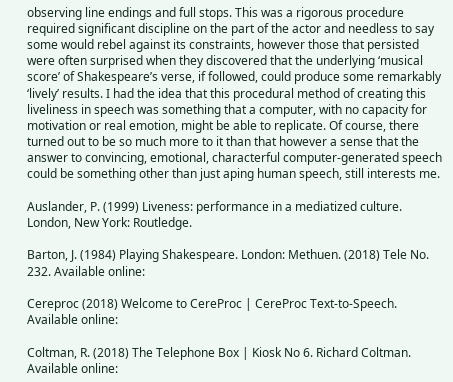observing line endings and full stops. This was a rigorous procedure required significant discipline on the part of the actor and needless to say some would rebel against its constraints, however those that persisted were often surprised when they discovered that the underlying ‘musical score’ of Shakespeare’s verse, if followed, could produce some remarkably ‘lively’ results. I had the idea that this procedural method of creating this liveliness in speech was something that a computer, with no capacity for motivation or real emotion, might be able to replicate. Of course, there turned out to be so much more to it than that however a sense that the answer to convincing, emotional, characterful computer-generated speech could be something other than just aping human speech, still interests me.

Auslander, P. (1999) Liveness: performance in a mediatized culture. London, New York: Routledge.

Barton, J. (1984) Playing Shakespeare. London: Methuen. (2018) Tele No. 232. Available online:

Cereproc (2018) Welcome to CereProc | CereProc Text-to-Speech. Available online:

Coltman, R. (2018) The Telephone Box | Kiosk No 6. Richard Coltman. Available online: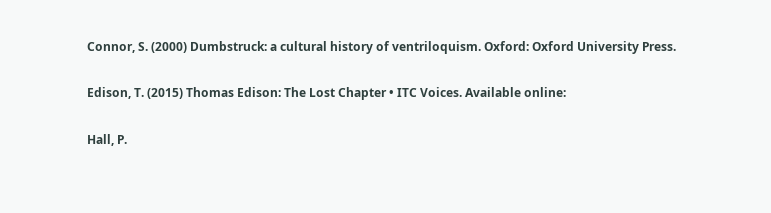Connor, S. (2000) Dumbstruck: a cultural history of ventriloquism. Oxford: Oxford University Press.

Edison, T. (2015) Thomas Edison: The Lost Chapter • ITC Voices. Available online:

Hall, P.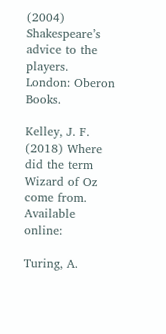(2004) Shakespeare’s advice to the players. London: Oberon Books.

Kelley, J. F. (2018) Where did the term Wizard of Oz come from. Available online:

Turing, A.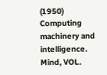(1950) Computing machinery and intelligence. Mind, VOL.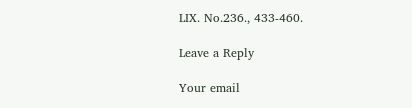LIX. No.236., 433-460.

Leave a Reply

Your email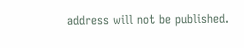address will not be published.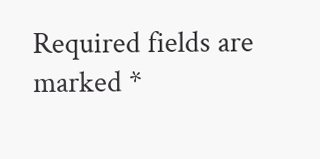Required fields are marked *